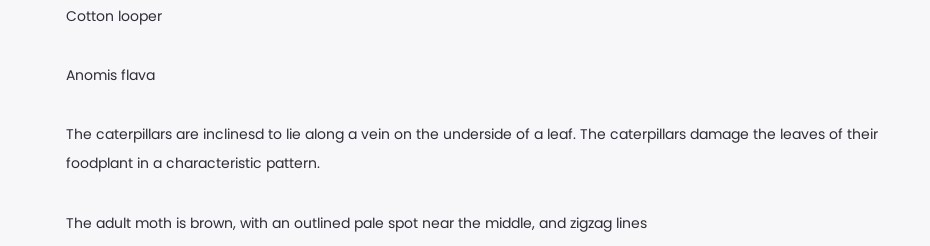Cotton looper

Anomis flava

The caterpillars are inclinesd to lie along a vein on the underside of a leaf. The caterpillars damage the leaves of their foodplant in a characteristic pattern.

The adult moth is brown, with an outlined pale spot near the middle, and zigzag lines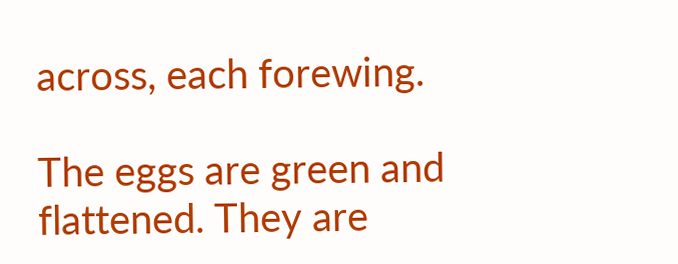across, each forewing.

The eggs are green and flattened. They are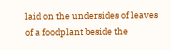laid on the undersides of leaves of a foodplant beside the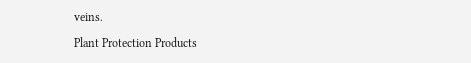veins.

Plant Protection Products